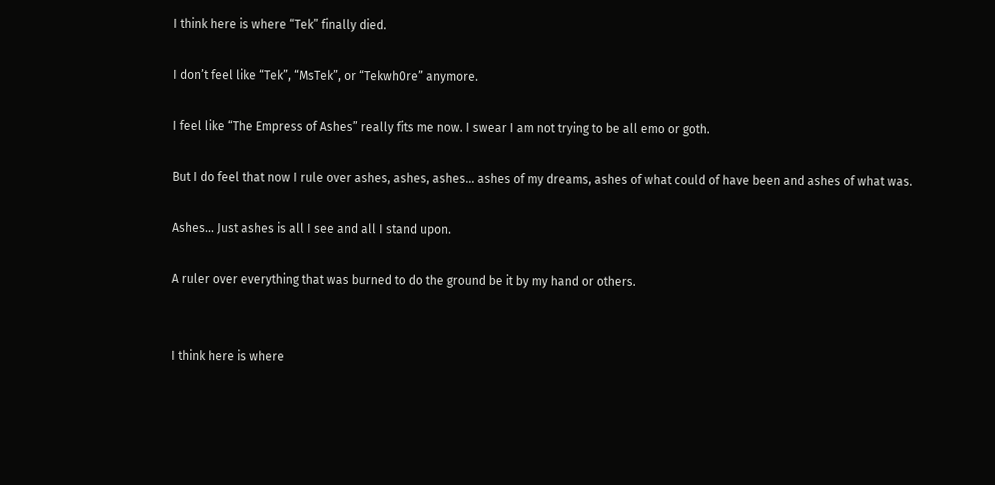I think here is where “Tek” finally died.

I don’t feel like “Tek”, “MsTek”, or “Tekwh0re” anymore.

I feel like “The Empress of Ashes” really fits me now. I swear I am not trying to be all emo or goth.

But I do feel that now I rule over ashes, ashes, ashes… ashes of my dreams, ashes of what could of have been and ashes of what was.

Ashes… Just ashes is all I see and all I stand upon.

A ruler over everything that was burned to do the ground be it by my hand or others.


I think here is where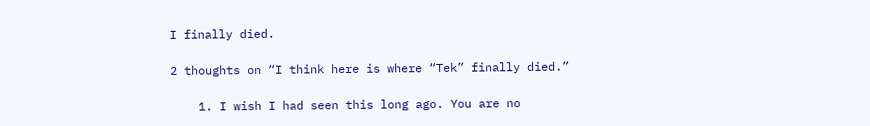I finally died.

2 thoughts on “I think here is where “Tek” finally died.”

    1. I wish I had seen this long ago. You are no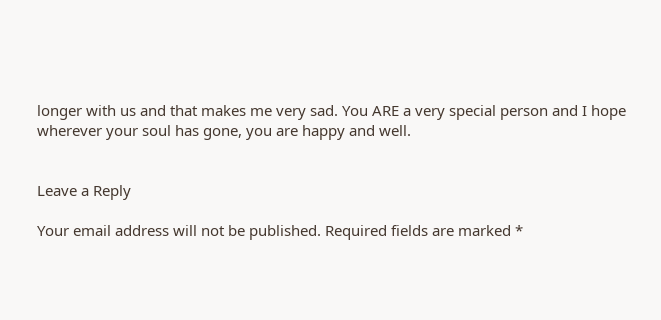longer with us and that makes me very sad. You ARE a very special person and I hope wherever your soul has gone, you are happy and well.


Leave a Reply

Your email address will not be published. Required fields are marked *